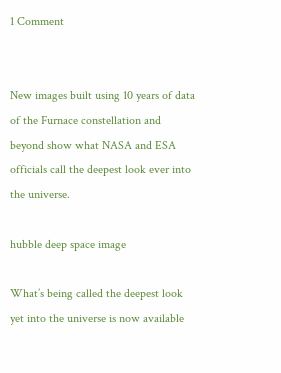1 Comment


New images built using 10 years of data of the Furnace constellation and beyond show what NASA and ESA officials call the deepest look ever into the universe.

hubble deep space image

What’s being called the deepest look yet into the universe is now available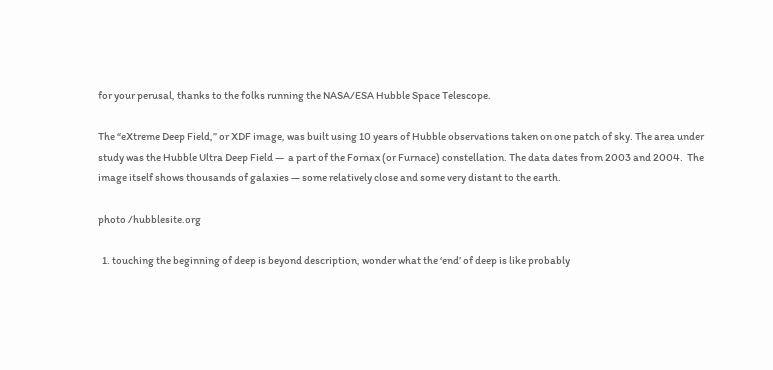for your perusal, thanks to the folks running the NASA/ESA Hubble Space Telescope.

The “eXtreme Deep Field,” or XDF image, was built using 10 years of Hubble observations taken on one patch of sky. The area under study was the Hubble Ultra Deep Field —  a part of the Fornax (or Furnace) constellation. The data dates from 2003 and 2004.  The image itself shows thousands of galaxies — some relatively close and some very distant to the earth.

photo /hubblesite.org

  1. touching the beginning of deep is beyond description, wonder what the ‘end’ of deep is like probably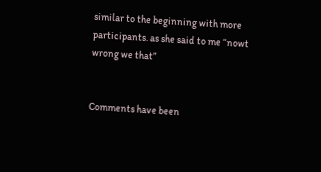similar to the beginning with more participants. as she said to me “nowt wrong we that”


Comments have been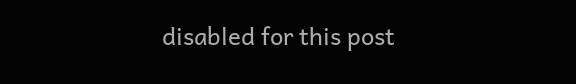disabled for this post